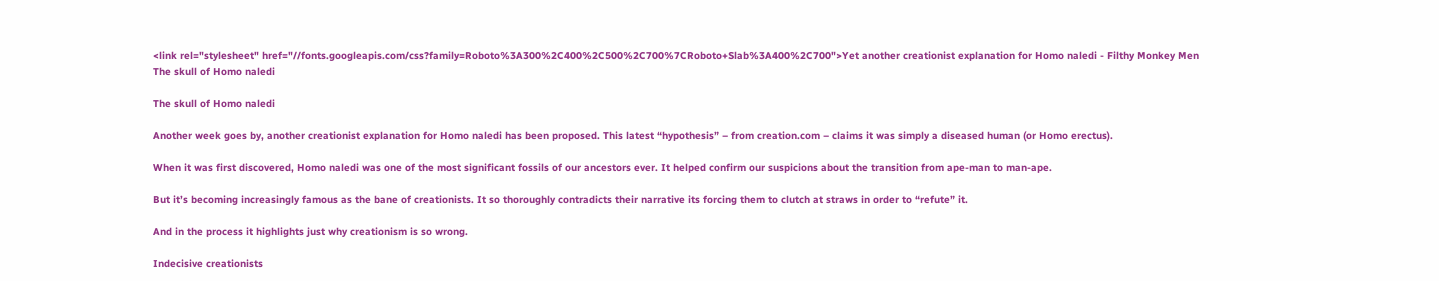<link rel="stylesheet" href="//fonts.googleapis.com/css?family=Roboto%3A300%2C400%2C500%2C700%7CRoboto+Slab%3A400%2C700">Yet another creationist explanation for Homo naledi - Filthy Monkey Men
The skull of Homo naledi

The skull of Homo naledi

Another week goes by, another creationist explanation for Homo naledi has been proposed. This latest “hypothesis” – from creation.com – claims it was simply a diseased human (or Homo erectus).

When it was first discovered, Homo naledi was one of the most significant fossils of our ancestors ever. It helped confirm our suspicions about the transition from ape-man to man-ape.

But it’s becoming increasingly famous as the bane of creationists. It so thoroughly contradicts their narrative its forcing them to clutch at straws in order to “refute” it.

And in the process it highlights just why creationism is so wrong.

Indecisive creationists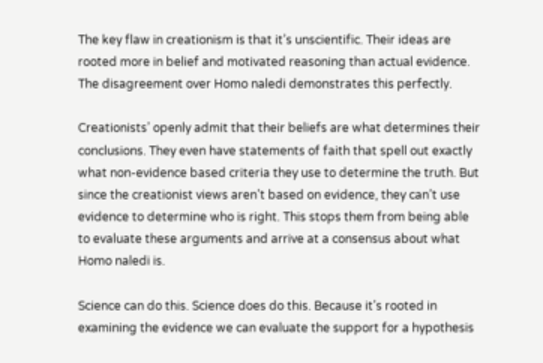The key flaw in creationism is that it’s unscientific. Their ideas are rooted more in belief and motivated reasoning than actual evidence. The disagreement over Homo naledi demonstrates this perfectly.

Creationists’ openly admit that their beliefs are what determines their conclusions. They even have statements of faith that spell out exactly what non-evidence based criteria they use to determine the truth. But since the creationist views aren’t based on evidence, they can’t use evidence to determine who is right. This stops them from being able to evaluate these arguments and arrive at a consensus about what Homo naledi is.

Science can do this. Science does do this. Because it’s rooted in examining the evidence we can evaluate the support for a hypothesis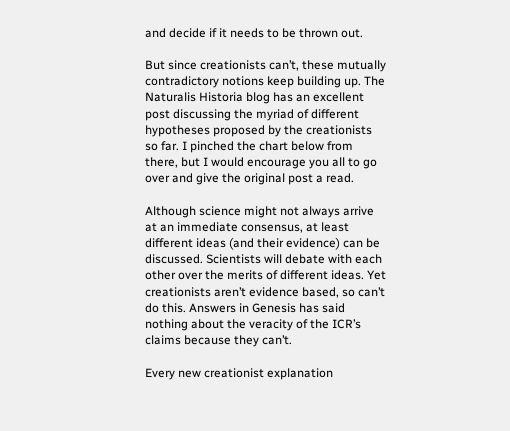and decide if it needs to be thrown out.

But since creationists can’t, these mutually contradictory notions keep building up. The Naturalis Historia blog has an excellent post discussing the myriad of different hypotheses proposed by the creationists so far. I pinched the chart below from there, but I would encourage you all to go over and give the original post a read.

Although science might not always arrive at an immediate consensus, at least different ideas (and their evidence) can be discussed. Scientists will debate with each other over the merits of different ideas. Yet creationists aren’t evidence based, so can’t do this. Answers in Genesis has said nothing about the veracity of the ICR’s claims because they can’t.

Every new creationist explanation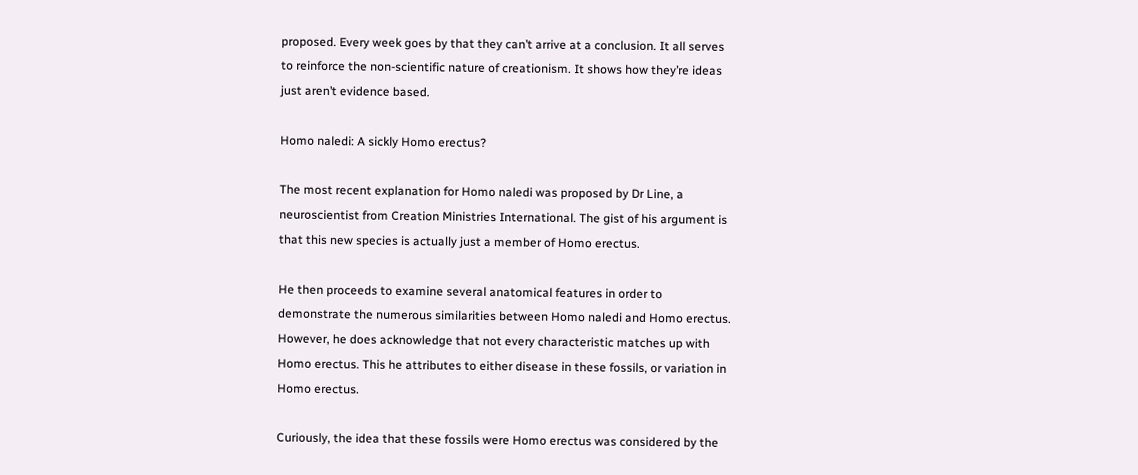proposed. Every week goes by that they can’t arrive at a conclusion. It all serves to reinforce the non-scientific nature of creationism. It shows how they’re ideas just aren’t evidence based.

Homo naledi: A sickly Homo erectus?

The most recent explanation for Homo naledi was proposed by Dr Line, a neuroscientist from Creation Ministries International. The gist of his argument is that this new species is actually just a member of Homo erectus.

He then proceeds to examine several anatomical features in order to demonstrate the numerous similarities between Homo naledi and Homo erectus. However, he does acknowledge that not every characteristic matches up with Homo erectus. This he attributes to either disease in these fossils, or variation in Homo erectus.

Curiously, the idea that these fossils were Homo erectus was considered by the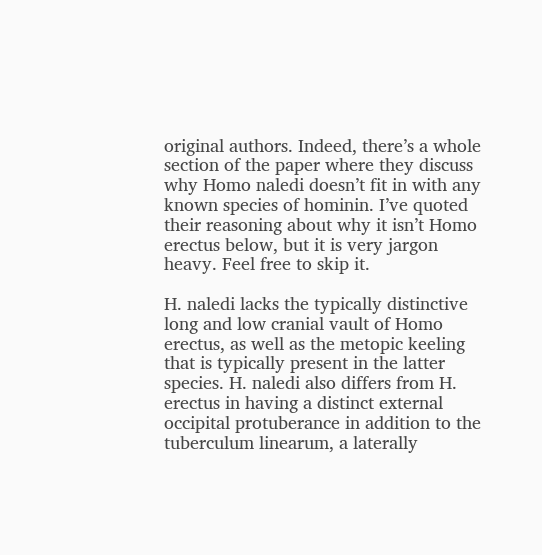original authors. Indeed, there’s a whole section of the paper where they discuss why Homo naledi doesn’t fit in with any known species of hominin. I’ve quoted their reasoning about why it isn’t Homo erectus below, but it is very jargon heavy. Feel free to skip it.

H. naledi lacks the typically distinctive long and low cranial vault of Homo erectus, as well as the metopic keeling that is typically present in the latter species. H. naledi also differs from H. erectus in having a distinct external occipital protuberance in addition to the tuberculum linearum, a laterally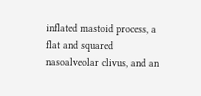inflated mastoid process, a flat and squared nasoalveolar clivus, and an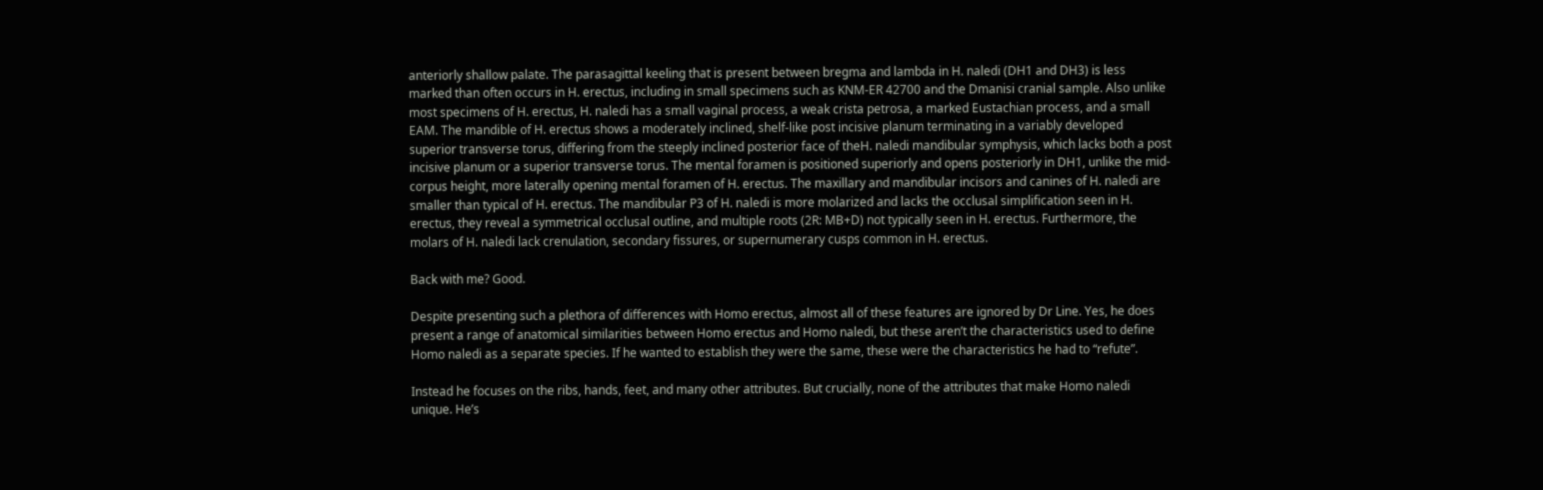anteriorly shallow palate. The parasagittal keeling that is present between bregma and lambda in H. naledi (DH1 and DH3) is less marked than often occurs in H. erectus, including in small specimens such as KNM-ER 42700 and the Dmanisi cranial sample. Also unlike most specimens of H. erectus, H. naledi has a small vaginal process, a weak crista petrosa, a marked Eustachian process, and a small EAM. The mandible of H. erectus shows a moderately inclined, shelf-like post incisive planum terminating in a variably developed superior transverse torus, differing from the steeply inclined posterior face of theH. naledi mandibular symphysis, which lacks both a post incisive planum or a superior transverse torus. The mental foramen is positioned superiorly and opens posteriorly in DH1, unlike the mid-corpus height, more laterally opening mental foramen of H. erectus. The maxillary and mandibular incisors and canines of H. naledi are smaller than typical of H. erectus. The mandibular P3 of H. naledi is more molarized and lacks the occlusal simplification seen in H. erectus, they reveal a symmetrical occlusal outline, and multiple roots (2R: MB+D) not typically seen in H. erectus. Furthermore, the molars of H. naledi lack crenulation, secondary fissures, or supernumerary cusps common in H. erectus.

Back with me? Good.

Despite presenting such a plethora of differences with Homo erectus, almost all of these features are ignored by Dr Line. Yes, he does present a range of anatomical similarities between Homo erectus and Homo naledi, but these aren’t the characteristics used to define Homo naledi as a separate species. If he wanted to establish they were the same, these were the characteristics he had to “refute”.

Instead he focuses on the ribs, hands, feet, and many other attributes. But crucially, none of the attributes that make Homo naledi unique. He’s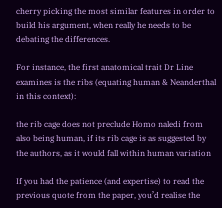cherry picking the most similar features in order to build his argument, when really he needs to be debating the differences.

For instance, the first anatomical trait Dr Line examines is the ribs (equating human & Neanderthal in this context):

the rib cage does not preclude Homo naledi from also being human, if its rib cage is as suggested by the authors, as it would fall within human variation

If you had the patience (and expertise) to read the previous quote from the paper, you’d realise the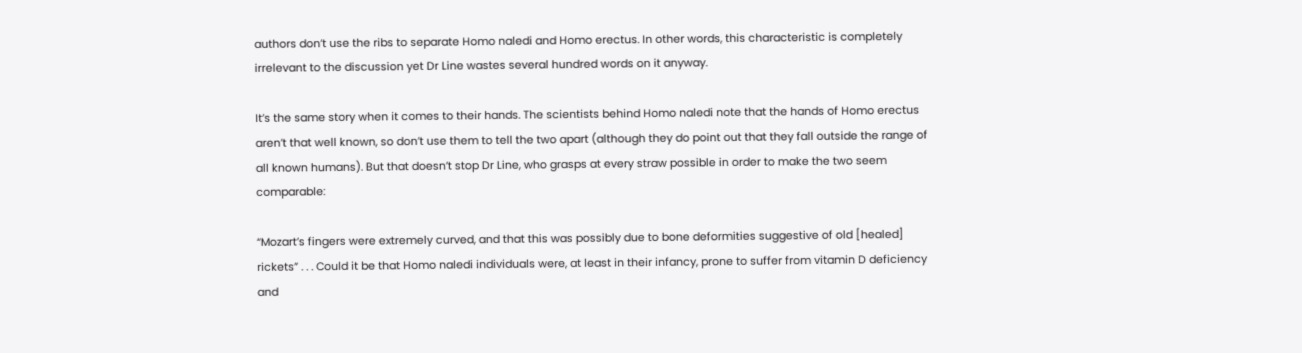authors don’t use the ribs to separate Homo naledi and Homo erectus. In other words, this characteristic is completely irrelevant to the discussion yet Dr Line wastes several hundred words on it anyway.

It’s the same story when it comes to their hands. The scientists behind Homo naledi note that the hands of Homo erectus aren’t that well known, so don’t use them to tell the two apart (although they do point out that they fall outside the range of all known humans). But that doesn’t stop Dr Line, who grasps at every straw possible in order to make the two seem comparable:

“Mozart’s fingers were extremely curved, and that this was possibly due to bone deformities suggestive of old [healed] rickets” . . . Could it be that Homo naledi individuals were, at least in their infancy, prone to suffer from vitamin D deficiency and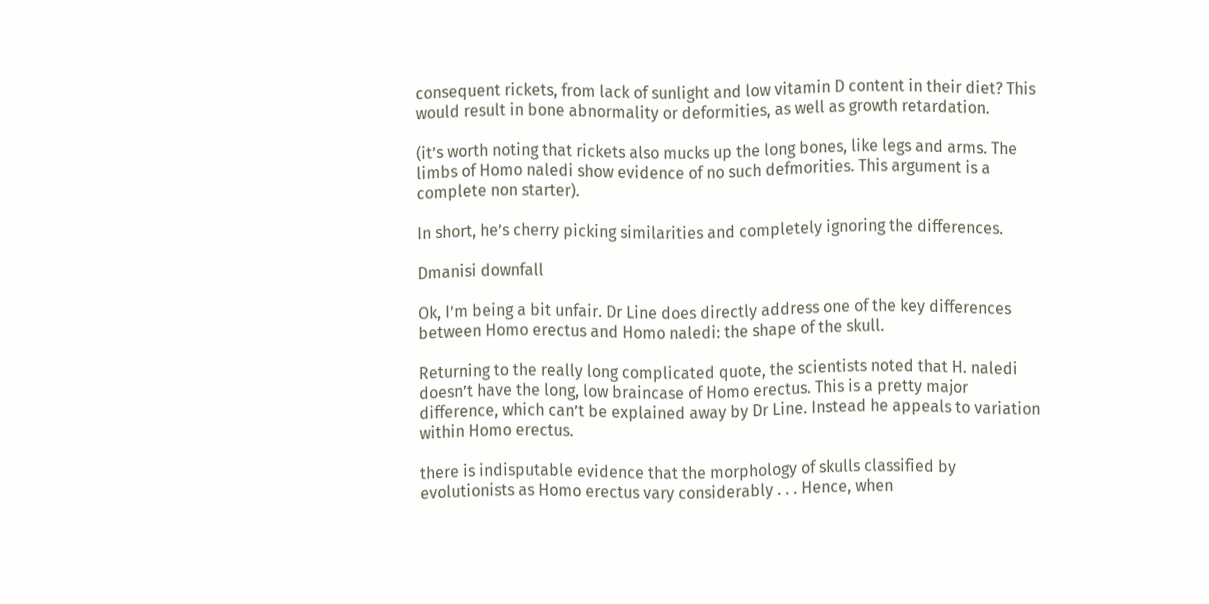consequent rickets, from lack of sunlight and low vitamin D content in their diet? This would result in bone abnormality or deformities, as well as growth retardation.

(it’s worth noting that rickets also mucks up the long bones, like legs and arms. The limbs of Homo naledi show evidence of no such defmorities. This argument is a complete non starter).

In short, he’s cherry picking similarities and completely ignoring the differences.

Dmanisi downfall

Ok, I’m being a bit unfair. Dr Line does directly address one of the key differences between Homo erectus and Homo naledi: the shape of the skull.

Returning to the really long complicated quote, the scientists noted that H. naledi doesn’t have the long, low braincase of Homo erectus. This is a pretty major difference, which can’t be explained away by Dr Line. Instead he appeals to variation within Homo erectus.

there is indisputable evidence that the morphology of skulls classified by evolutionists as Homo erectus vary considerably . . . Hence, when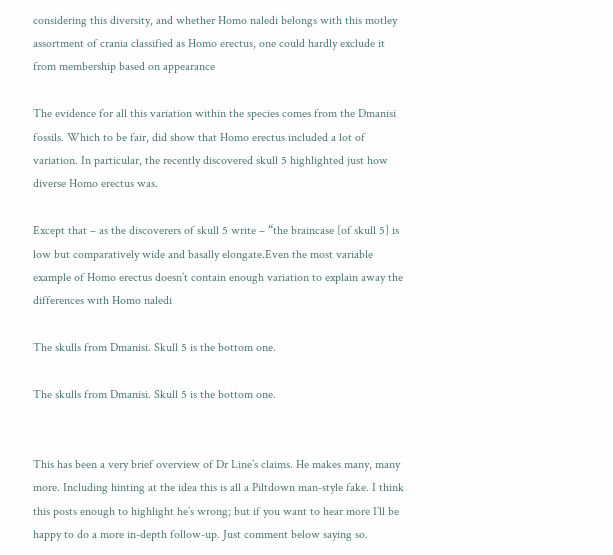considering this diversity, and whether Homo naledi belongs with this motley assortment of crania classified as Homo erectus, one could hardly exclude it from membership based on appearance

The evidence for all this variation within the species comes from the Dmanisi fossils. Which to be fair, did show that Homo erectus included a lot of variation. In particular, the recently discovered skull 5 highlighted just how diverse Homo erectus was.

Except that – as the discoverers of skull 5 write – “the braincase [of skull 5] is low but comparatively wide and basally elongate.Even the most variable example of Homo erectus doesn’t contain enough variation to explain away the differences with Homo naledi

The skulls from Dmanisi. Skull 5 is the bottom one.

The skulls from Dmanisi. Skull 5 is the bottom one.


This has been a very brief overview of Dr Line’s claims. He makes many, many more. Including hinting at the idea this is all a Piltdown man-style fake. I think  this posts enough to highlight he’s wrong; but if you want to hear more I’ll be happy to do a more in-depth follow-up. Just comment below saying so.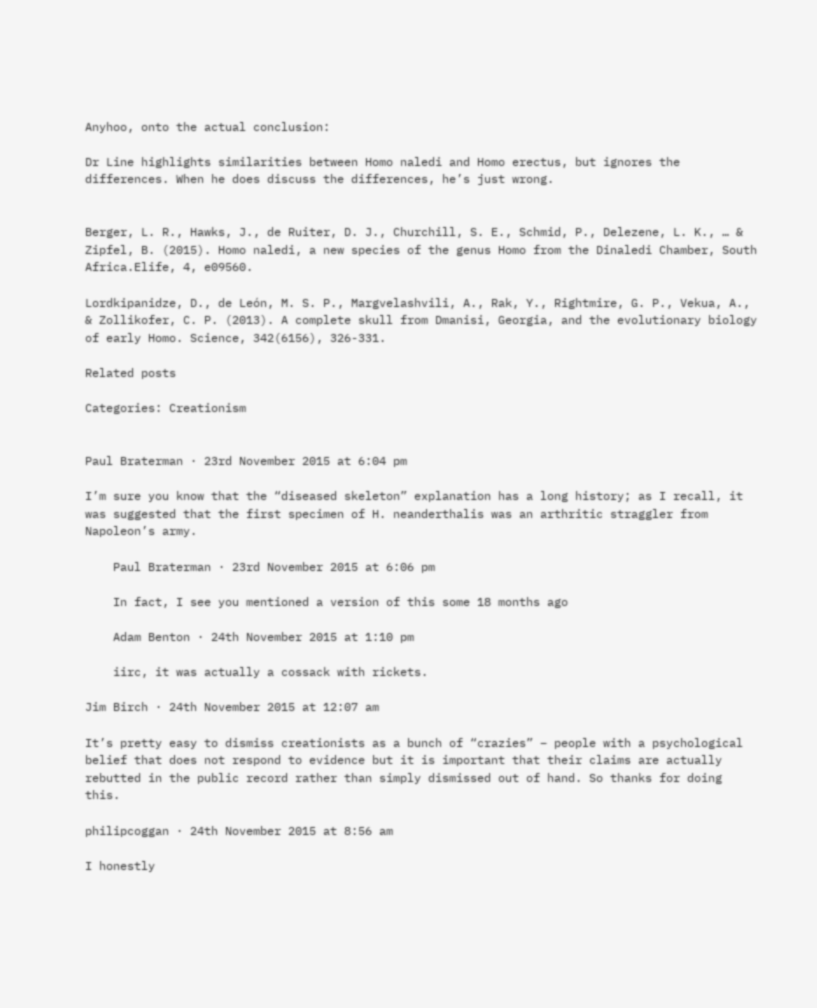Anyhoo, onto the actual conclusion:

Dr Line highlights similarities between Homo naledi and Homo erectus, but ignores the differences. When he does discuss the differences, he’s just wrong.


Berger, L. R., Hawks, J., de Ruiter, D. J., Churchill, S. E., Schmid, P., Delezene, L. K., … & Zipfel, B. (2015). Homo naledi, a new species of the genus Homo from the Dinaledi Chamber, South Africa.Elife, 4, e09560.

Lordkipanidze, D., de León, M. S. P., Margvelashvili, A., Rak, Y., Rightmire, G. P., Vekua, A., & Zollikofer, C. P. (2013). A complete skull from Dmanisi, Georgia, and the evolutionary biology of early Homo. Science, 342(6156), 326-331.

Related posts

Categories: Creationism


Paul Braterman · 23rd November 2015 at 6:04 pm

I’m sure you know that the “diseased skeleton” explanation has a long history; as I recall, it was suggested that the first specimen of H. neanderthalis was an arthritic straggler from Napoleon’s army.

    Paul Braterman · 23rd November 2015 at 6:06 pm

    In fact, I see you mentioned a version of this some 18 months ago

    Adam Benton · 24th November 2015 at 1:10 pm

    iirc, it was actually a cossack with rickets.

Jim Birch · 24th November 2015 at 12:07 am

It’s pretty easy to dismiss creationists as a bunch of “crazies” – people with a psychological belief that does not respond to evidence but it is important that their claims are actually rebutted in the public record rather than simply dismissed out of hand. So thanks for doing this.

philipcoggan · 24th November 2015 at 8:56 am

I honestly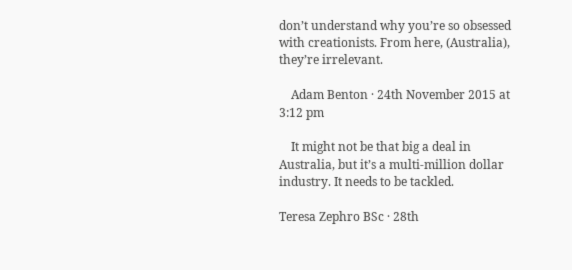don’t understand why you’re so obsessed with creationists. From here, (Australia), they’re irrelevant.

    Adam Benton · 24th November 2015 at 3:12 pm

    It might not be that big a deal in Australia, but it’s a multi-million dollar industry. It needs to be tackled.

Teresa Zephro BSc · 28th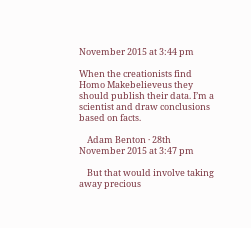November 2015 at 3:44 pm

When the creationists find Homo Makebelieveus they should publish their data. I’m a scientist and draw conclusions based on facts.

    Adam Benton · 28th November 2015 at 3:47 pm

    But that would involve taking away precious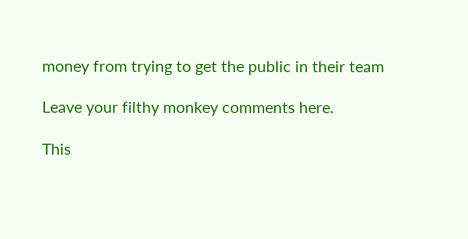money from trying to get the public in their team

Leave your filthy monkey comments here.

This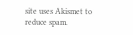site uses Akismet to reduce spam.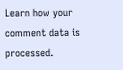Learn how your comment data is processed.